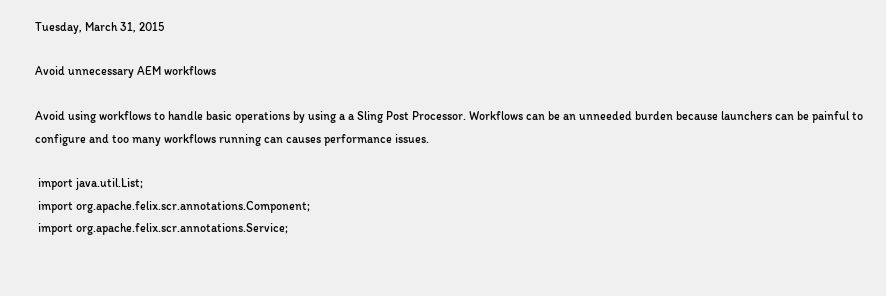Tuesday, March 31, 2015

Avoid unnecessary AEM workflows

Avoid using workflows to handle basic operations by using a a Sling Post Processor. Workflows can be an unneeded burden because launchers can be painful to configure and too many workflows running can causes performance issues.

 import java.util.List;
 import org.apache.felix.scr.annotations.Component;
 import org.apache.felix.scr.annotations.Service;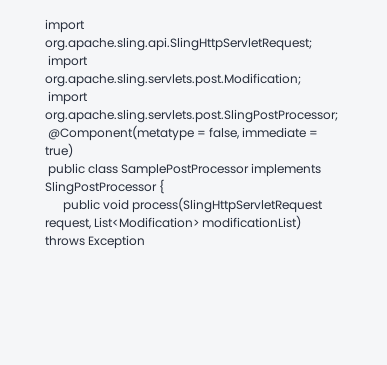import org.apache.sling.api.SlingHttpServletRequest;
 import org.apache.sling.servlets.post.Modification;
 import org.apache.sling.servlets.post.SlingPostProcessor;
 @Component(metatype = false, immediate = true)
 public class SamplePostProcessor implements SlingPostProcessor {
      public void process(SlingHttpServletRequest request, List<Modification> modificationList) throws Exception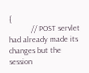{
           // POST servlet had already made its changes but the session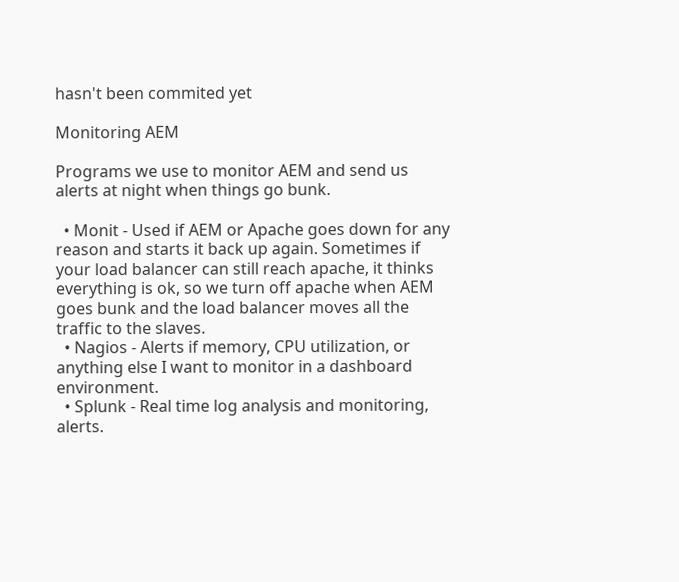hasn't been commited yet

Monitoring AEM

Programs we use to monitor AEM and send us alerts at night when things go bunk.

  • Monit - Used if AEM or Apache goes down for any reason and starts it back up again. Sometimes if your load balancer can still reach apache, it thinks everything is ok, so we turn off apache when AEM goes bunk and the load balancer moves all the traffic to the slaves.
  • Nagios - Alerts if memory, CPU utilization, or anything else I want to monitor in a dashboard environment.
  • Splunk - Real time log analysis and monitoring, alerts.